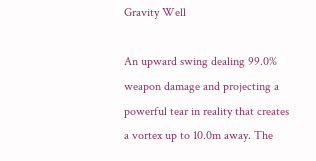Gravity Well

An upward swing dealing 99.0% weapon damage and projecting a powerful tear in reality that creates a vortex up to 10.0m away. The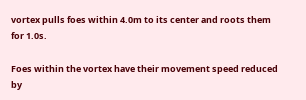vortex pulls foes within 4.0m to its center and roots them for 1.0s.

Foes within the vortex have their movement speed reduced by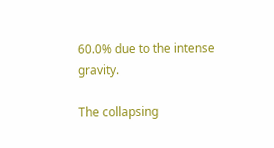60.0% due to the intense gravity.

The collapsing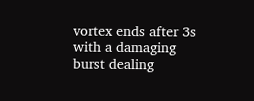vortex ends after 3s with a damaging burst dealing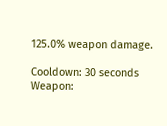125.0% weapon damage.

Cooldown: 30 seconds
Weapon: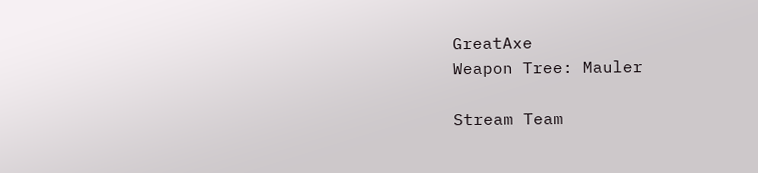GreatAxe
Weapon Tree: Mauler

Stream Team